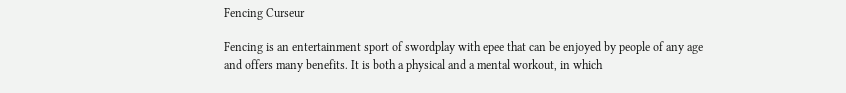Fencing Curseur

Fencing is an entertainment sport of swordplay with epee that can be enjoyed by people of any age and offers many benefits. It is both a physical and a mental workout, in which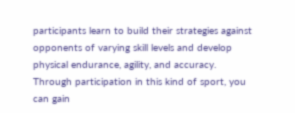participants learn to build their strategies against opponents of varying skill levels and develop physical endurance, agility, and accuracy. Through participation in this kind of sport, you can gain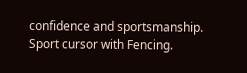confidence and sportsmanship. Sport cursor with Fencing.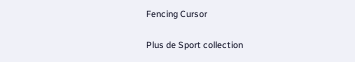Fencing Cursor

Plus de Sport collection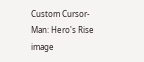Custom Cursor-Man: Hero's Rise image